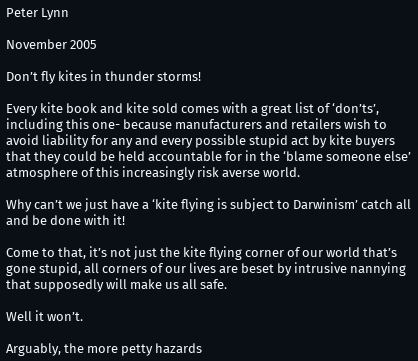Peter Lynn

November 2005

Don’t fly kites in thunder storms!

Every kite book and kite sold comes with a great list of ‘don’ts’, including this one- because manufacturers and retailers wish to avoid liability for any and every possible stupid act by kite buyers that they could be held accountable for in the ‘blame someone else’ atmosphere of this increasingly risk averse world.

Why can’t we just have a ‘kite flying is subject to Darwinism’ catch all and be done with it!

Come to that, it’s not just the kite flying corner of our world that’s gone stupid, all corners of our lives are beset by intrusive nannying that supposedly will make us all safe.

Well it won’t.

Arguably, the more petty hazards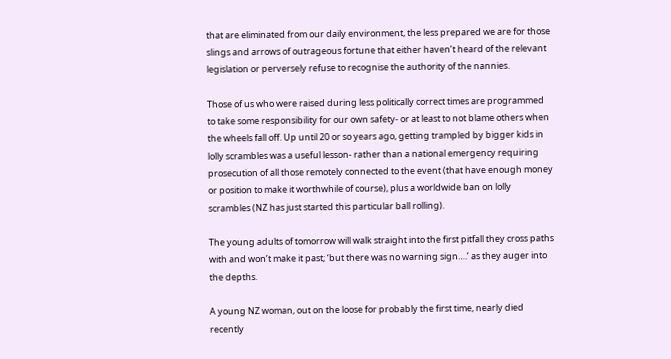that are eliminated from our daily environment, the less prepared we are for those slings and arrows of outrageous fortune that either haven’t heard of the relevant legislation or perversely refuse to recognise the authority of the nannies.

Those of us who were raised during less politically correct times are programmed to take some responsibility for our own safety- or at least to not blame others when the wheels fall off. Up until 20 or so years ago, getting trampled by bigger kids in lolly scrambles was a useful lesson- rather than a national emergency requiring prosecution of all those remotely connected to the event (that have enough money or position to make it worthwhile of course), plus a worldwide ban on lolly scrambles (NZ has just started this particular ball rolling).

The young adults of tomorrow will walk straight into the first pitfall they cross paths with and won’t make it past; ‘but there was no warning sign….’ as they auger into the depths.

A young NZ woman, out on the loose for probably the first time, nearly died recently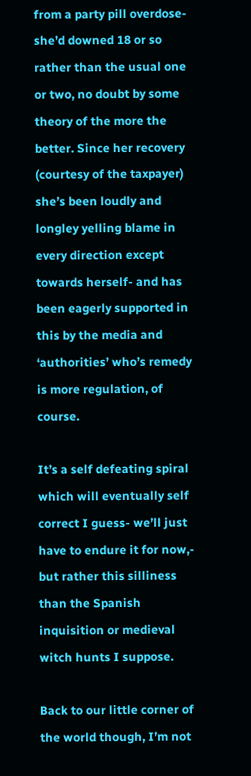from a party pill overdose- she’d downed 18 or so rather than the usual one or two, no doubt by some theory of the more the better. Since her recovery (courtesy of the taxpayer) she’s been loudly and longley yelling blame in every direction except towards herself- and has been eagerly supported in this by the media and ‘authorities’ who’s remedy is more regulation, of course.

It’s a self defeating spiral which will eventually self correct I guess- we’ll just have to endure it for now,- but rather this silliness than the Spanish inquisition or medieval witch hunts I suppose.

Back to our little corner of the world though, I’m not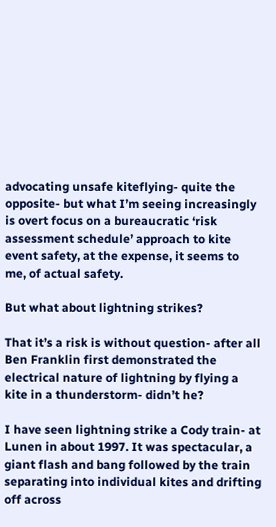advocating unsafe kiteflying- quite the opposite- but what I’m seeing increasingly is overt focus on a bureaucratic ‘risk assessment schedule’ approach to kite event safety, at the expense, it seems to me, of actual safety.

But what about lightning strikes?

That it’s a risk is without question- after all Ben Franklin first demonstrated the electrical nature of lightning by flying a kite in a thunderstorm- didn’t he?

I have seen lightning strike a Cody train- at Lunen in about 1997. It was spectacular, a giant flash and bang followed by the train separating into individual kites and drifting off across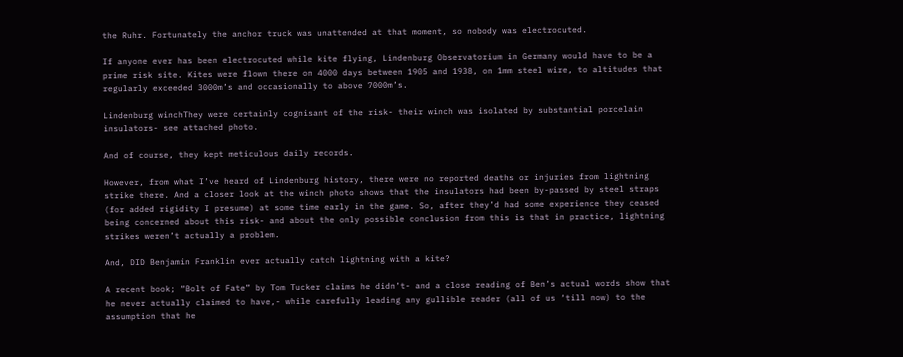the Ruhr. Fortunately the anchor truck was unattended at that moment, so nobody was electrocuted.

If anyone ever has been electrocuted while kite flying, Lindenburg Observatorium in Germany would have to be a prime risk site. Kites were flown there on 4000 days between 1905 and 1938, on 1mm steel wire, to altitudes that regularly exceeded 3000m’s and occasionally to above 7000m’s.

Lindenburg winchThey were certainly cognisant of the risk- their winch was isolated by substantial porcelain insulators- see attached photo.

And of course, they kept meticulous daily records.

However, from what I’ve heard of Lindenburg history, there were no reported deaths or injuries from lightning strike there. And a closer look at the winch photo shows that the insulators had been by-passed by steel straps (for added rigidity I presume) at some time early in the game. So, after they’d had some experience they ceased being concerned about this risk- and about the only possible conclusion from this is that in practice, lightning strikes weren’t actually a problem.

And, DID Benjamin Franklin ever actually catch lightning with a kite?

A recent book; “Bolt of Fate” by Tom Tucker claims he didn’t- and a close reading of Ben’s actual words show that he never actually claimed to have,- while carefully leading any gullible reader (all of us ‘till now) to the assumption that he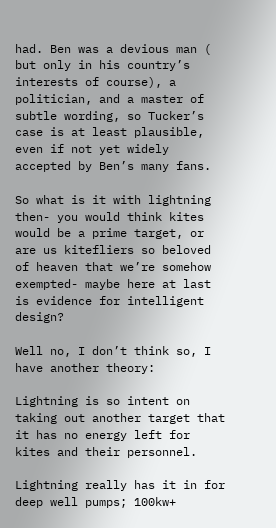had. Ben was a devious man ( but only in his country’s interests of course), a politician, and a master of subtle wording, so Tucker’s case is at least plausible, even if not yet widely accepted by Ben’s many fans.

So what is it with lightning then- you would think kites would be a prime target, or are us kitefliers so beloved of heaven that we’re somehow exempted- maybe here at last is evidence for intelligent design?

Well no, I don’t think so, I have another theory:

Lightning is so intent on taking out another target that it has no energy left for kites and their personnel.

Lightning really has it in for deep well pumps; 100kw+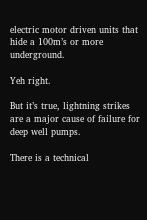electric motor driven units that hide a 100m’s or more underground.

Yeh right.

But it’s true, lightning strikes are a major cause of failure for deep well pumps.

There is a technical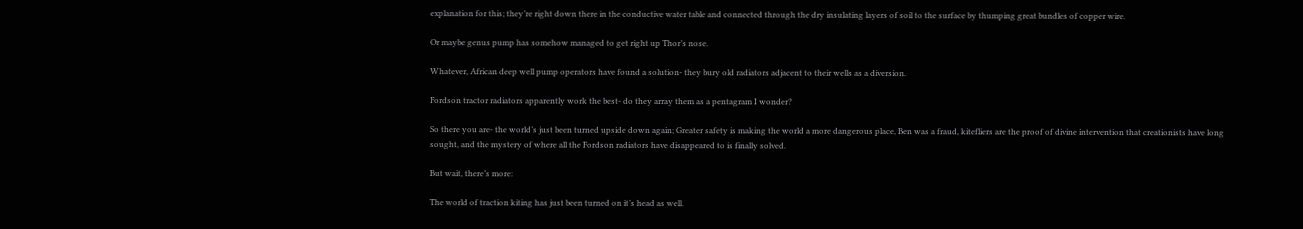explanation for this; they’re right down there in the conductive water table and connected through the dry insulating layers of soil to the surface by thumping great bundles of copper wire.

Or maybe genus pump has somehow managed to get right up Thor’s nose.

Whatever, African deep well pump operators have found a solution- they bury old radiators adjacent to their wells as a diversion.

Fordson tractor radiators apparently work the best- do they array them as a pentagram I wonder?

So there you are- the world’s just been turned upside down again; Greater safety is making the world a more dangerous place, Ben was a fraud, kitefliers are the proof of divine intervention that creationists have long sought, and the mystery of where all the Fordson radiators have disappeared to is finally solved.

But wait, there’s more:

The world of traction kiting has just been turned on it’s head as well.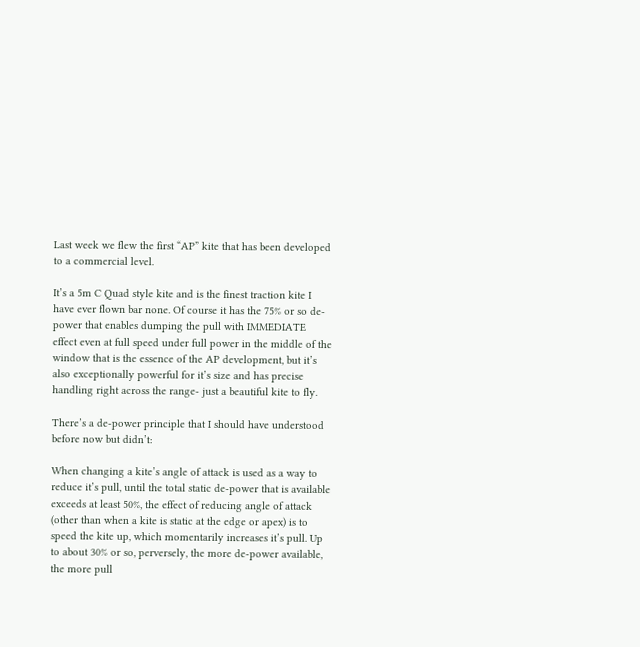Last week we flew the first “AP” kite that has been developed to a commercial level.

It’s a 5m C Quad style kite and is the finest traction kite I have ever flown bar none. Of course it has the 75% or so de-power that enables dumping the pull with IMMEDIATE effect even at full speed under full power in the middle of the window that is the essence of the AP development, but it’s also exceptionally powerful for it’s size and has precise handling right across the range- just a beautiful kite to fly.

There’s a de-power principle that I should have understood before now but didn’t:

When changing a kite’s angle of attack is used as a way to reduce it’s pull, until the total static de-power that is available exceeds at least 50%, the effect of reducing angle of attack (other than when a kite is static at the edge or apex) is to speed the kite up, which momentarily increases it’s pull. Up to about 30% or so, perversely, the more de-power available, the more pull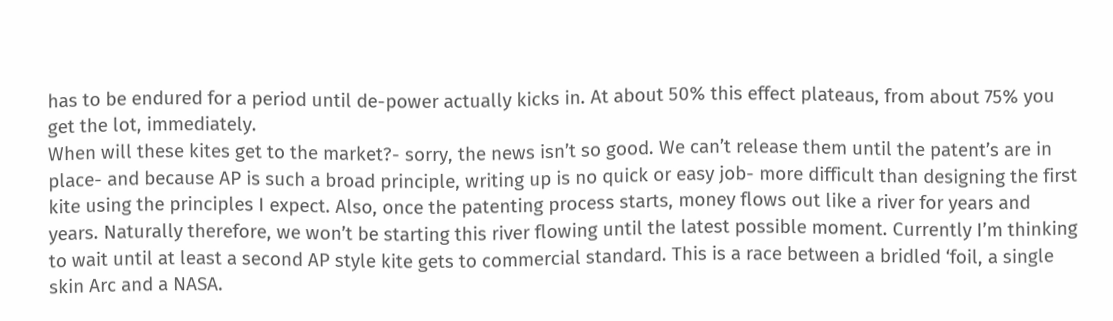has to be endured for a period until de-power actually kicks in. At about 50% this effect plateaus, from about 75% you get the lot, immediately.
When will these kites get to the market?- sorry, the news isn’t so good. We can’t release them until the patent’s are in place- and because AP is such a broad principle, writing up is no quick or easy job- more difficult than designing the first kite using the principles I expect. Also, once the patenting process starts, money flows out like a river for years and years. Naturally therefore, we won’t be starting this river flowing until the latest possible moment. Currently I’m thinking to wait until at least a second AP style kite gets to commercial standard. This is a race between a bridled ‘foil, a single skin Arc and a NASA.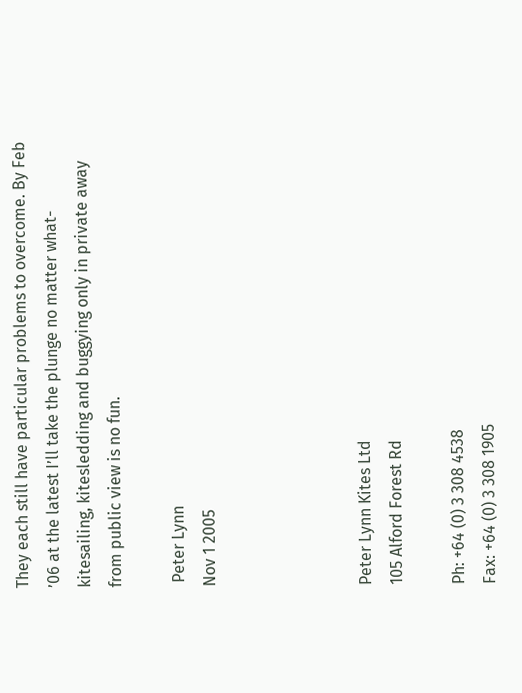They each still have particular problems to overcome. By Feb ’06 at the latest I’ll take the plunge no matter what- kitesailing, kitesledding and buggying only in private away from public view is no fun.

 Peter Lynn
Nov 1 2005




Peter Lynn Kites Ltd
105 Alford Forest Rd

Ph: +64 (0) 3 308 4538
Fax: +64 (0) 3 308 1905